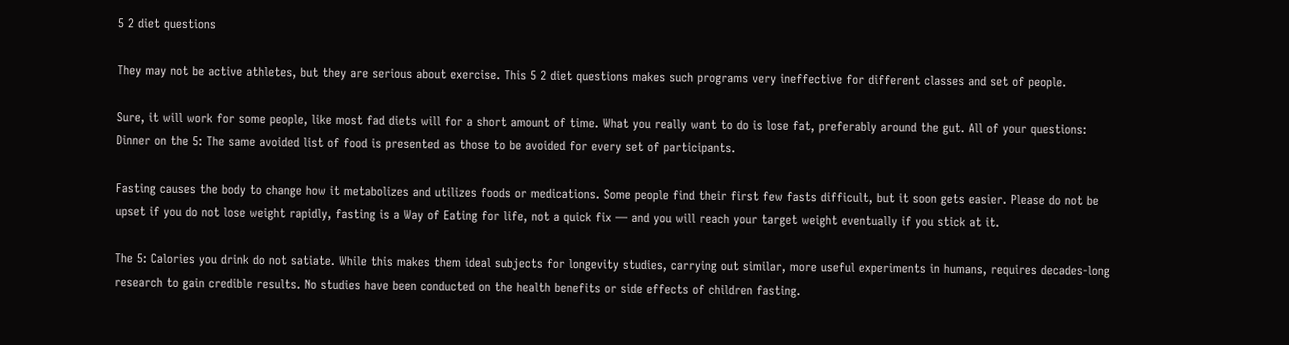5 2 diet questions

They may not be active athletes, but they are serious about exercise. This 5 2 diet questions makes such programs very ineffective for different classes and set of people.

Sure, it will work for some people, like most fad diets will for a short amount of time. What you really want to do is lose fat, preferably around the gut. All of your questions: Dinner on the 5: The same avoided list of food is presented as those to be avoided for every set of participants.

Fasting causes the body to change how it metabolizes and utilizes foods or medications. Some people find their first few fasts difficult, but it soon gets easier. Please do not be upset if you do not lose weight rapidly, fasting is a Way of Eating for life, not a quick fix — and you will reach your target weight eventually if you stick at it.

The 5: Calories you drink do not satiate. While this makes them ideal subjects for longevity studies, carrying out similar, more useful experiments in humans, requires decades-long research to gain credible results. No studies have been conducted on the health benefits or side effects of children fasting.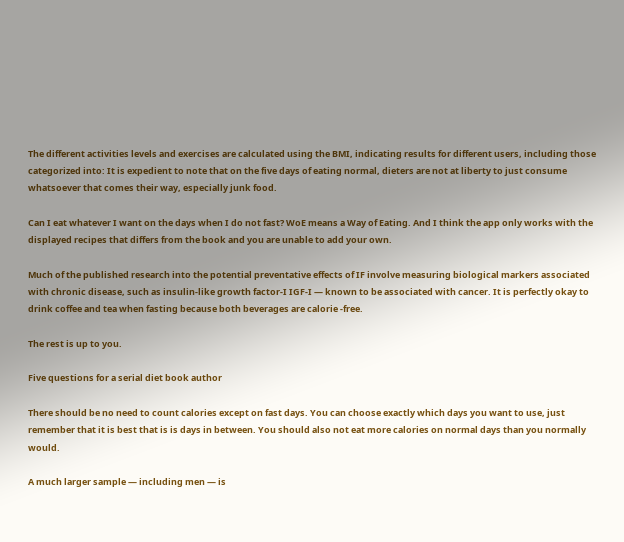The different activities levels and exercises are calculated using the BMI, indicating results for different users, including those categorized into: It is expedient to note that on the five days of eating normal, dieters are not at liberty to just consume whatsoever that comes their way, especially junk food.

Can I eat whatever I want on the days when I do not fast? WoE means a Way of Eating. And I think the app only works with the displayed recipes that differs from the book and you are unable to add your own.

Much of the published research into the potential preventative effects of IF involve measuring biological markers associated with chronic disease, such as insulin-like growth factor-I IGF-I — known to be associated with cancer. It is perfectly okay to drink coffee and tea when fasting because both beverages are calorie -free.

The rest is up to you.

Five questions for a serial diet book author

There should be no need to count calories except on fast days. You can choose exactly which days you want to use, just remember that it is best that is is days in between. You should also not eat more calories on normal days than you normally would.

A much larger sample — including men — is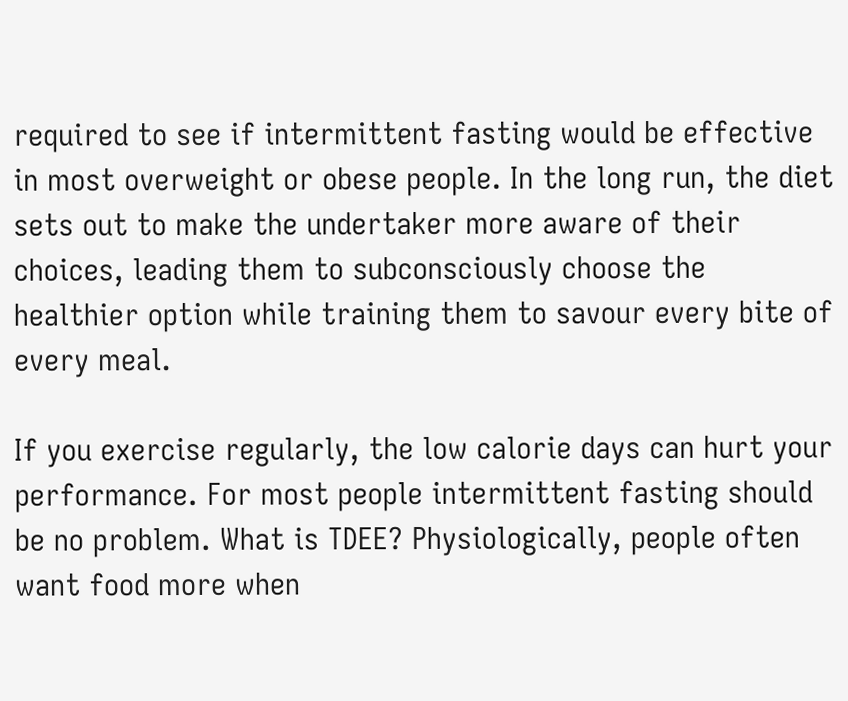required to see if intermittent fasting would be effective in most overweight or obese people. In the long run, the diet sets out to make the undertaker more aware of their choices, leading them to subconsciously choose the healthier option while training them to savour every bite of every meal.

If you exercise regularly, the low calorie days can hurt your performance. For most people intermittent fasting should be no problem. What is TDEE? Physiologically, people often want food more when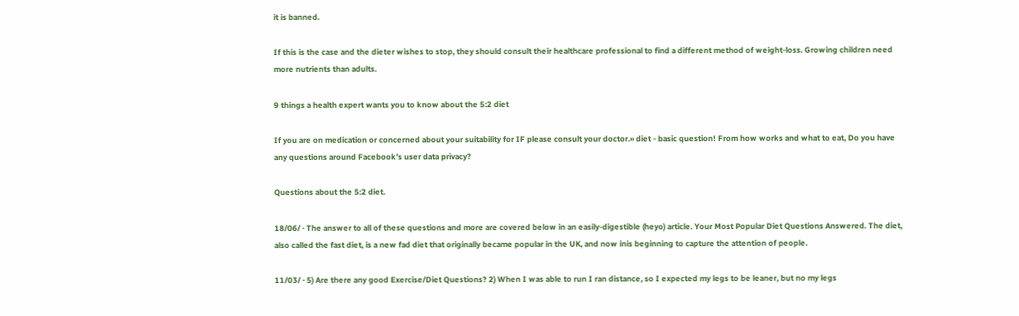it is banned.

If this is the case and the dieter wishes to stop, they should consult their healthcare professional to find a different method of weight-loss. Growing children need more nutrients than adults.

9 things a health expert wants you to know about the 5:2 diet

If you are on medication or concerned about your suitability for IF please consult your doctor.» diet - basic question! From how works and what to eat, Do you have any questions around Facebook’s user data privacy?

Questions about the 5:2 diet.

18/06/ · The answer to all of these questions and more are covered below in an easily-digestible (heyo) article. Your Most Popular Diet Questions Answered. The diet, also called the fast diet, is a new fad diet that originally became popular in the UK, and now inis beginning to capture the attention of people.

11/03/ · 5) Are there any good Exercise/Diet Questions? 2) When I was able to run I ran distance, so I expected my legs to be leaner, but no my legs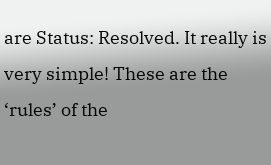are Status: Resolved. It really is very simple! These are the ‘rules’ of the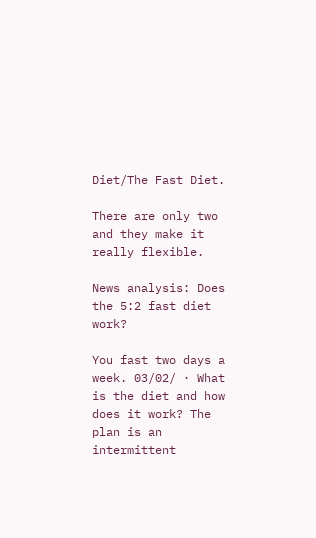Diet/The Fast Diet.

There are only two and they make it really flexible.

News analysis: Does the 5:2 fast diet work?

You fast two days a week. 03/02/ · What is the diet and how does it work? The plan is an intermittent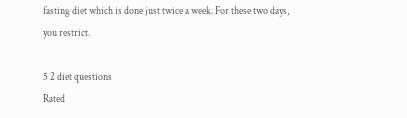fasting diet which is done just twice a week. For these two days, you restrict.

5 2 diet questions
Rated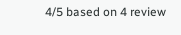4/5 based on 4 review